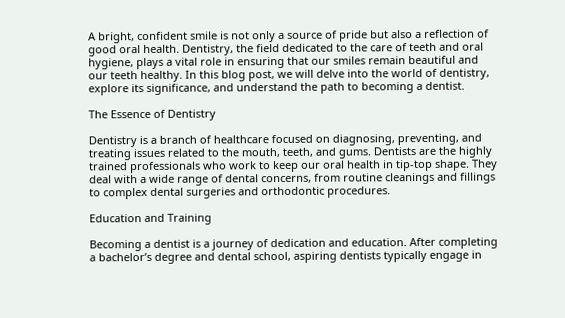A bright, confident smile is not only a source of pride but also a reflection of good oral health. Dentistry, the field dedicated to the care of teeth and oral hygiene, plays a vital role in ensuring that our smiles remain beautiful and our teeth healthy. In this blog post, we will delve into the world of dentistry, explore its significance, and understand the path to becoming a dentist.

The Essence of Dentistry

Dentistry is a branch of healthcare focused on diagnosing, preventing, and treating issues related to the mouth, teeth, and gums. Dentists are the highly trained professionals who work to keep our oral health in tip-top shape. They deal with a wide range of dental concerns, from routine cleanings and fillings to complex dental surgeries and orthodontic procedures.

Education and Training

Becoming a dentist is a journey of dedication and education. After completing a bachelor’s degree and dental school, aspiring dentists typically engage in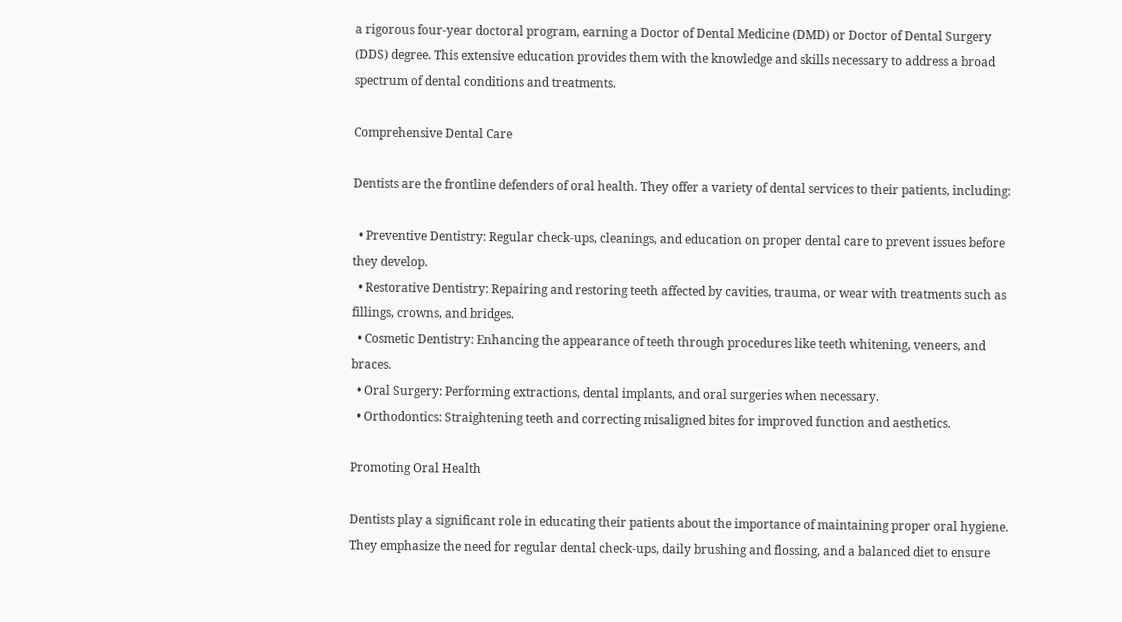a rigorous four-year doctoral program, earning a Doctor of Dental Medicine (DMD) or Doctor of Dental Surgery (DDS) degree. This extensive education provides them with the knowledge and skills necessary to address a broad spectrum of dental conditions and treatments.

Comprehensive Dental Care

Dentists are the frontline defenders of oral health. They offer a variety of dental services to their patients, including:

  • Preventive Dentistry: Regular check-ups, cleanings, and education on proper dental care to prevent issues before they develop.
  • Restorative Dentistry: Repairing and restoring teeth affected by cavities, trauma, or wear with treatments such as fillings, crowns, and bridges.
  • Cosmetic Dentistry: Enhancing the appearance of teeth through procedures like teeth whitening, veneers, and braces.
  • Oral Surgery: Performing extractions, dental implants, and oral surgeries when necessary.
  • Orthodontics: Straightening teeth and correcting misaligned bites for improved function and aesthetics.

Promoting Oral Health

Dentists play a significant role in educating their patients about the importance of maintaining proper oral hygiene. They emphasize the need for regular dental check-ups, daily brushing and flossing, and a balanced diet to ensure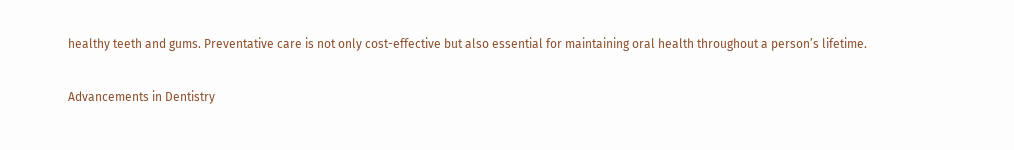healthy teeth and gums. Preventative care is not only cost-effective but also essential for maintaining oral health throughout a person’s lifetime.

Advancements in Dentistry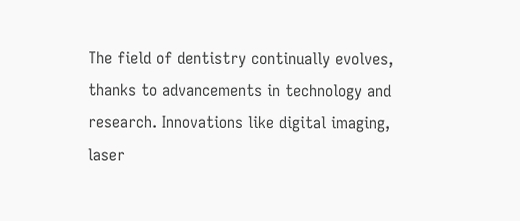The field of dentistry continually evolves, thanks to advancements in technology and research. Innovations like digital imaging, laser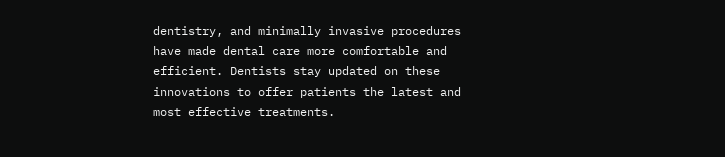dentistry, and minimally invasive procedures have made dental care more comfortable and efficient. Dentists stay updated on these innovations to offer patients the latest and most effective treatments.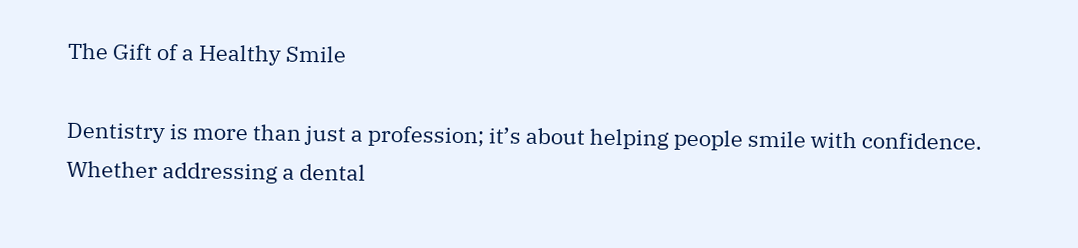The Gift of a Healthy Smile

Dentistry is more than just a profession; it’s about helping people smile with confidence. Whether addressing a dental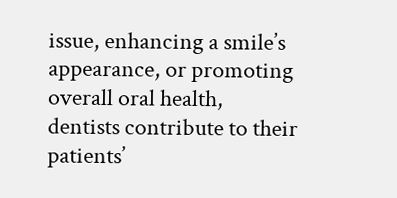issue, enhancing a smile’s appearance, or promoting overall oral health, dentists contribute to their patients’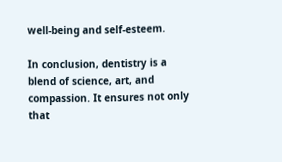well-being and self-esteem.

In conclusion, dentistry is a blend of science, art, and compassion. It ensures not only that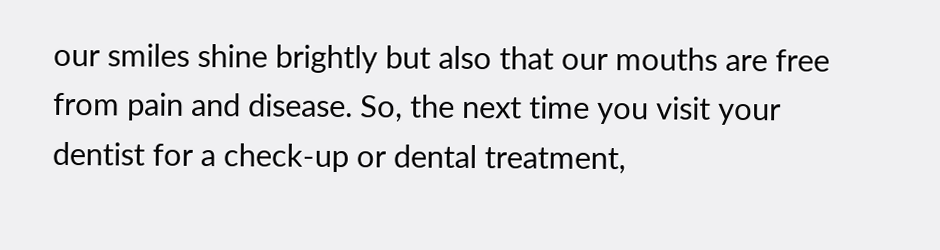our smiles shine brightly but also that our mouths are free from pain and disease. So, the next time you visit your dentist for a check-up or dental treatment,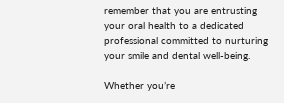remember that you are entrusting your oral health to a dedicated professional committed to nurturing your smile and dental well-being.

Whether you’re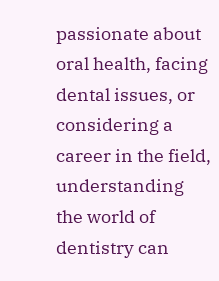passionate about oral health, facing dental issues, or considering a career in the field, understanding the world of dentistry can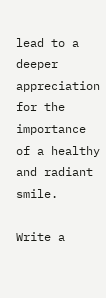lead to a deeper appreciation for the importance of a healthy and radiant smile.

Write a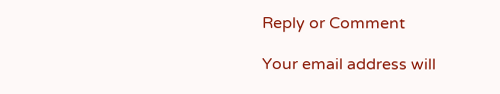Reply or Comment

Your email address will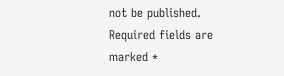not be published. Required fields are marked *